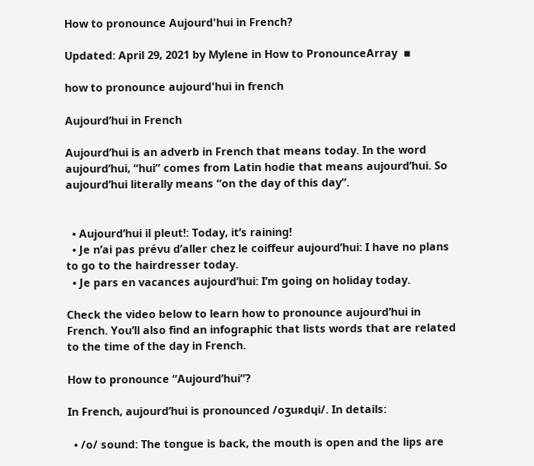How to pronounce Aujourd'hui in French?

Updated: April 29, 2021 by Mylene in How to PronounceArray  ▪

how to pronounce aujourd'hui in french

Aujourd’hui in French

Aujourd’hui is an adverb in French that means today. In the word aujourd’hui, “hui” comes from Latin hodie that means aujourd’hui. So aujourd’hui literally means “on the day of this day”.


  • Aujourd’hui il pleut!: Today, it’s raining!
  • Je n’ai pas prévu d’aller chez le coiffeur aujourd’hui: I have no plans to go to the hairdresser today.
  • Je pars en vacances aujourd’hui: I’m going on holiday today.

Check the video below to learn how to pronounce aujourd’hui in French. You’ll also find an infographic that lists words that are related to the time of the day in French.

How to pronounce “Aujourd’hui”?

In French, aujourd’hui is pronounced /oʒuʀdɥi/. In details:

  • /o/ sound: The tongue is back, the mouth is open and the lips are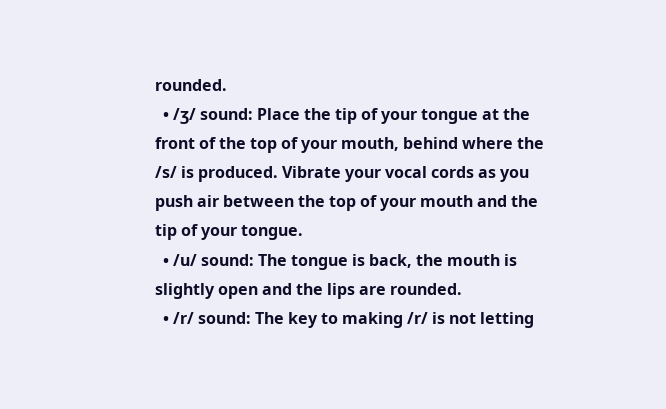rounded.
  • /ʒ/ sound: Place the tip of your tongue at the front of the top of your mouth, behind where the /s/ is produced. Vibrate your vocal cords as you push air between the top of your mouth and the tip of your tongue.
  • /u/ sound: The tongue is back, the mouth is slightly open and the lips are rounded.
  • /r/ sound: The key to making /r/ is not letting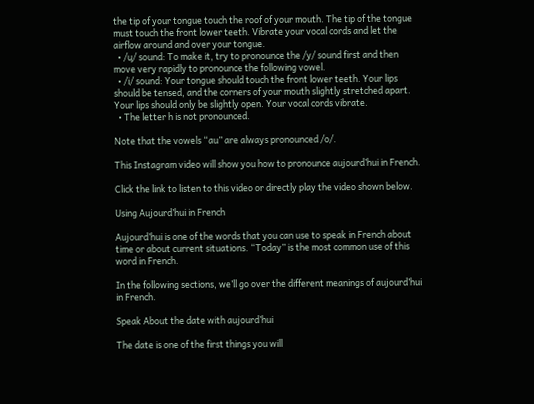the tip of your tongue touch the roof of your mouth. The tip of the tongue must touch the front lower teeth. Vibrate your vocal cords and let the airflow around and over your tongue.
  • /ɥ/ sound: To make it, try to pronounce the /y/ sound first and then move very rapidly to pronounce the following vowel.
  • /i/ sound: Your tongue should touch the front lower teeth. Your lips should be tensed, and the corners of your mouth slightly stretched apart. Your lips should only be slightly open. Your vocal cords vibrate.
  • The letter h is not pronounced.

Note that the vowels “au” are always pronounced /o/.

This Instagram video will show you how to pronounce aujourd’hui in French.

Click the link to listen to this video or directly play the video shown below.

Using Aujourd’hui in French

Aujourd’hui is one of the words that you can use to speak in French about time or about current situations. “Today” is the most common use of this word in French.

In the following sections, we’ll go over the different meanings of aujourd’hui in French.

Speak About the date with aujourd’hui

The date is one of the first things you will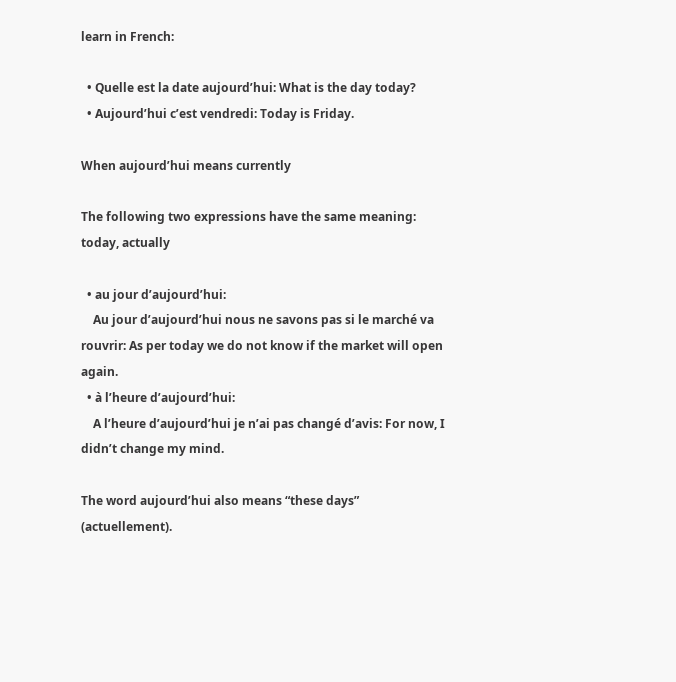learn in French:

  • Quelle est la date aujourd’hui: What is the day today?
  • Aujourd’hui c’est vendredi: Today is Friday.

When aujourd’hui means currently

The following two expressions have the same meaning: today, actually

  • au jour d’aujourd’hui:
    Au jour d’aujourd’hui nous ne savons pas si le marché va rouvrir: As per today we do not know if the market will open again.
  • à l’heure d’aujourd’hui:
    A l’heure d’aujourd’hui je n’ai pas changé d’avis: For now, I didn’t change my mind.

The word aujourd’hui also means “these days” (actuellement).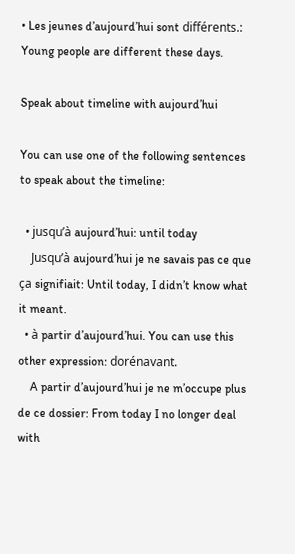• Les jeunes d’aujourd’hui sont différents.: Young people are different these days.

Speak about timeline with aujourd’hui

You can use one of the following sentences to speak about the timeline:

  • jusqu’à aujourd’hui: until today
    Jusqu’à aujourd’hui je ne savais pas ce que ça signifiait: Until today, I didn’t know what it meant.
  • à partir d’aujourd’hui. You can use this other expression: dorénavant.
    A partir d’aujourd’hui je ne m’occupe plus de ce dossier: From today I no longer deal with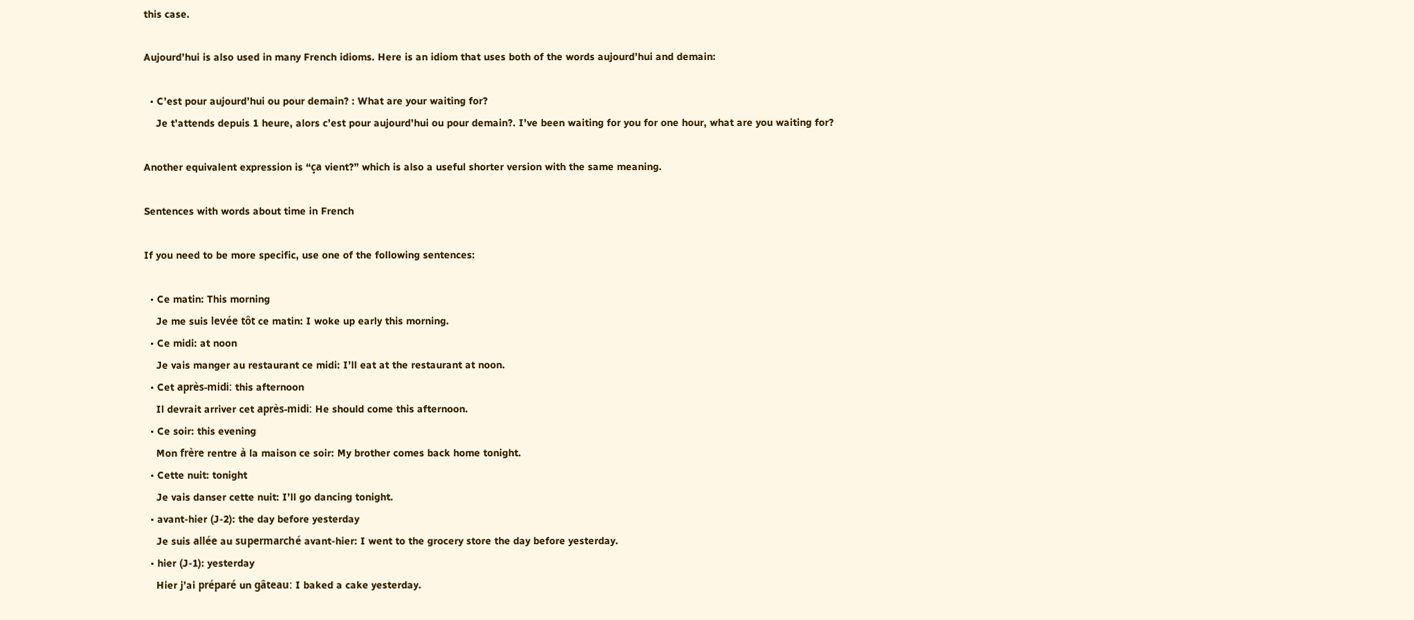this case.

Aujourd’hui is also used in many French idioms. Here is an idiom that uses both of the words aujourd’hui and demain:

  • C’est pour aujourd’hui ou pour demain? : What are your waiting for?
    Je t’attends depuis 1 heure, alors c’est pour aujourd’hui ou pour demain?. I’ve been waiting for you for one hour, what are you waiting for?

Another equivalent expression is “ça vient?” which is also a useful shorter version with the same meaning.

Sentences with words about time in French

If you need to be more specific, use one of the following sentences:

  • Ce matin: This morning
    Je me suis levée tôt ce matin: I woke up early this morning.
  • Ce midi: at noon
    Je vais manger au restaurant ce midi: I’ll eat at the restaurant at noon.
  • Cet après-midi: this afternoon
    Il devrait arriver cet après-midi: He should come this afternoon.
  • Ce soir: this evening
    Mon frère rentre à la maison ce soir: My brother comes back home tonight.
  • Cette nuit: tonight
    Je vais danser cette nuit: I’ll go dancing tonight.
  • avant-hier (J-2): the day before yesterday
    Je suis allée au supermarché avant-hier: I went to the grocery store the day before yesterday.
  • hier (J-1): yesterday
    Hier j’ai préparé un gâteau: I baked a cake yesterday.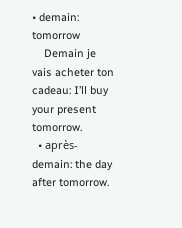• demain: tomorrow
    Demain je vais acheter ton cadeau: I’ll buy your present tomorrow.
  • après-demain: the day after tomorrow.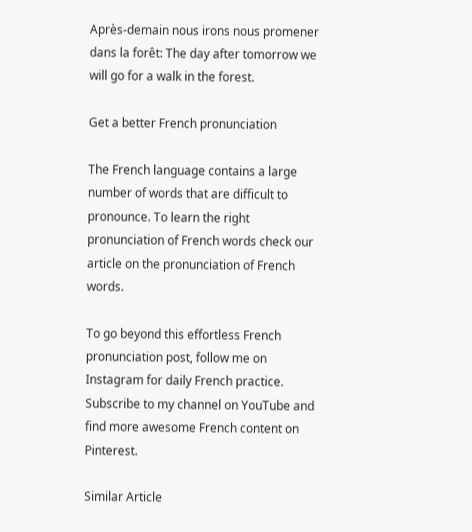Après-demain nous irons nous promener dans la forêt: The day after tomorrow we will go for a walk in the forest.

Get a better French pronunciation

The French language contains a large number of words that are difficult to pronounce. To learn the right pronunciation of French words check our article on the pronunciation of French words.

To go beyond this effortless French pronunciation post, follow me on Instagram for daily French practice. Subscribe to my channel on YouTube and find more awesome French content on Pinterest.

Similar Article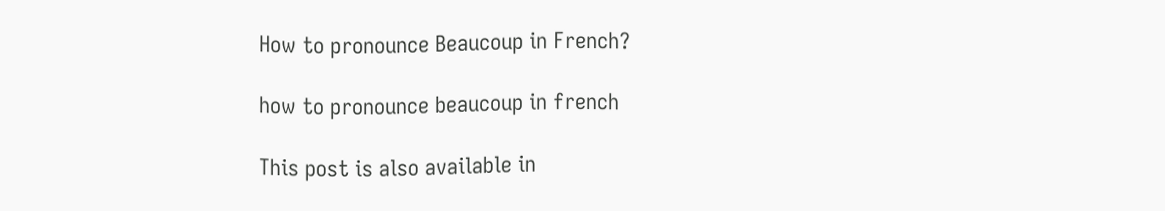How to pronounce Beaucoup in French?

how to pronounce beaucoup in french

This post is also available in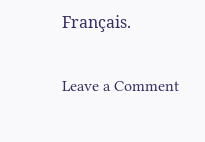Français.

Leave a Comment